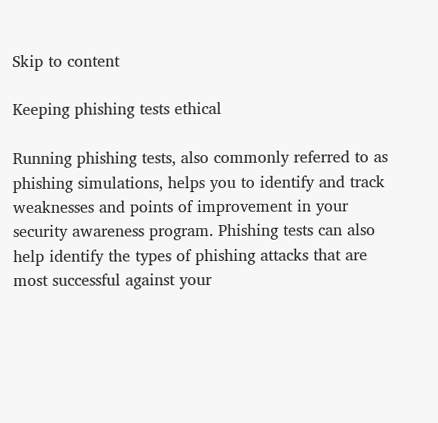Skip to content

Keeping phishing tests ethical

Running phishing tests, also commonly referred to as phishing simulations, helps you to identify and track weaknesses and points of improvement in your security awareness program. Phishing tests can also help identify the types of phishing attacks that are most successful against your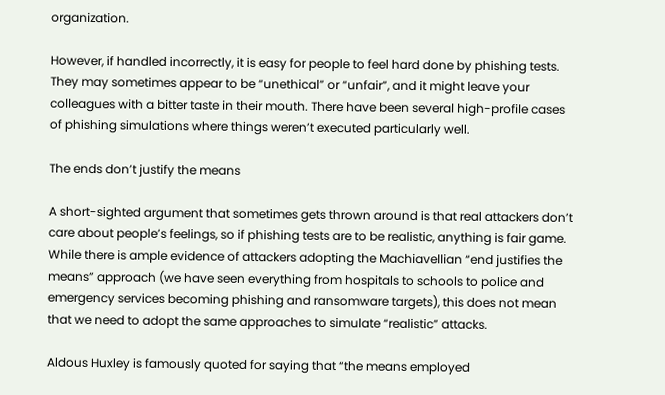organization.

However, if handled incorrectly, it is easy for people to feel hard done by phishing tests. They may sometimes appear to be “unethical” or “unfair”, and it might leave your colleagues with a bitter taste in their mouth. There have been several high-profile cases of phishing simulations where things weren’t executed particularly well.

The ends don’t justify the means

A short-sighted argument that sometimes gets thrown around is that real attackers don’t care about people’s feelings, so if phishing tests are to be realistic, anything is fair game. While there is ample evidence of attackers adopting the Machiavellian “end justifies the means” approach (we have seen everything from hospitals to schools to police and emergency services becoming phishing and ransomware targets), this does not mean that we need to adopt the same approaches to simulate “realistic” attacks.

Aldous Huxley is famously quoted for saying that “the means employed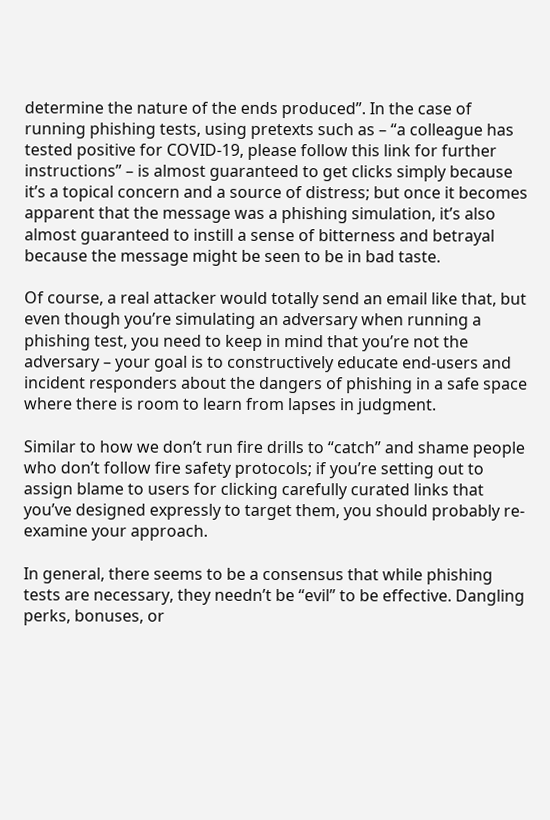determine the nature of the ends produced”. In the case of running phishing tests, using pretexts such as – “a colleague has tested positive for COVID-19, please follow this link for further instructions” – is almost guaranteed to get clicks simply because it’s a topical concern and a source of distress; but once it becomes apparent that the message was a phishing simulation, it’s also almost guaranteed to instill a sense of bitterness and betrayal because the message might be seen to be in bad taste.

Of course, a real attacker would totally send an email like that, but even though you’re simulating an adversary when running a phishing test, you need to keep in mind that you’re not the adversary – your goal is to constructively educate end-users and incident responders about the dangers of phishing in a safe space where there is room to learn from lapses in judgment.

Similar to how we don’t run fire drills to “catch” and shame people who don’t follow fire safety protocols; if you’re setting out to assign blame to users for clicking carefully curated links that you’ve designed expressly to target them, you should probably re-examine your approach.

In general, there seems to be a consensus that while phishing tests are necessary, they needn’t be “evil” to be effective. Dangling perks, bonuses, or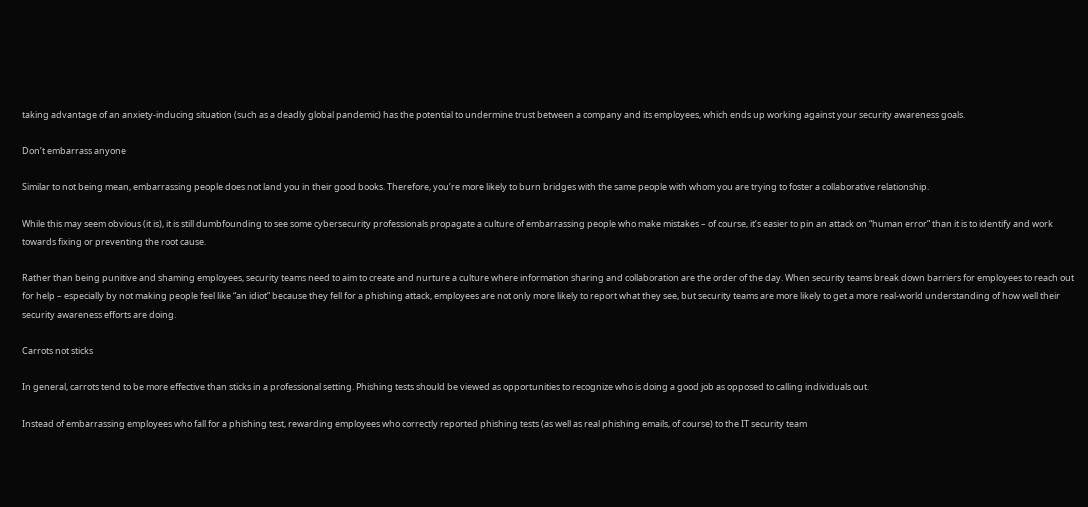taking advantage of an anxiety-inducing situation (such as a deadly global pandemic) has the potential to undermine trust between a company and its employees, which ends up working against your security awareness goals.

Don’t embarrass anyone

Similar to not being mean, embarrassing people does not land you in their good books. Therefore, you’re more likely to burn bridges with the same people with whom you are trying to foster a collaborative relationship.

While this may seem obvious (it is), it is still dumbfounding to see some cybersecurity professionals propagate a culture of embarrassing people who make mistakes – of course, it’s easier to pin an attack on “human error” than it is to identify and work towards fixing or preventing the root cause.

Rather than being punitive and shaming employees, security teams need to aim to create and nurture a culture where information sharing and collaboration are the order of the day. When security teams break down barriers for employees to reach out for help – especially by not making people feel like “an idiot” because they fell for a phishing attack, employees are not only more likely to report what they see, but security teams are more likely to get a more real-world understanding of how well their security awareness efforts are doing.

Carrots not sticks

In general, carrots tend to be more effective than sticks in a professional setting. Phishing tests should be viewed as opportunities to recognize who is doing a good job as opposed to calling individuals out.

Instead of embarrassing employees who fall for a phishing test, rewarding employees who correctly reported phishing tests (as well as real phishing emails, of course) to the IT security team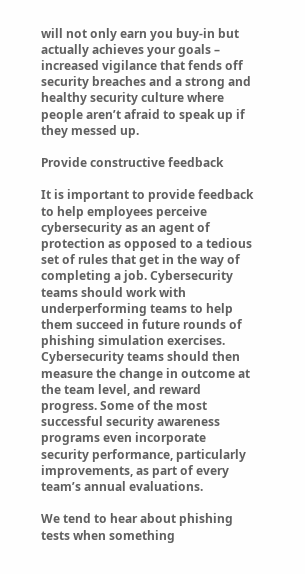will not only earn you buy-in but actually achieves your goals – increased vigilance that fends off security breaches and a strong and healthy security culture where people aren’t afraid to speak up if they messed up.

Provide constructive feedback

It is important to provide feedback to help employees perceive cybersecurity as an agent of protection as opposed to a tedious set of rules that get in the way of completing a job. Cybersecurity teams should work with underperforming teams to help them succeed in future rounds of phishing simulation exercises. Cybersecurity teams should then measure the change in outcome at the team level, and reward progress. Some of the most successful security awareness programs even incorporate security performance, particularly improvements, as part of every team’s annual evaluations.

We tend to hear about phishing tests when something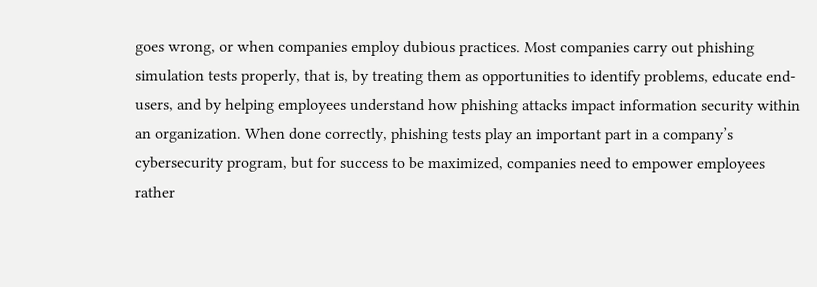goes wrong, or when companies employ dubious practices. Most companies carry out phishing simulation tests properly, that is, by treating them as opportunities to identify problems, educate end-users, and by helping employees understand how phishing attacks impact information security within an organization. When done correctly, phishing tests play an important part in a company’s cybersecurity program, but for success to be maximized, companies need to empower employees rather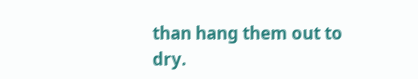than hang them out to dry.